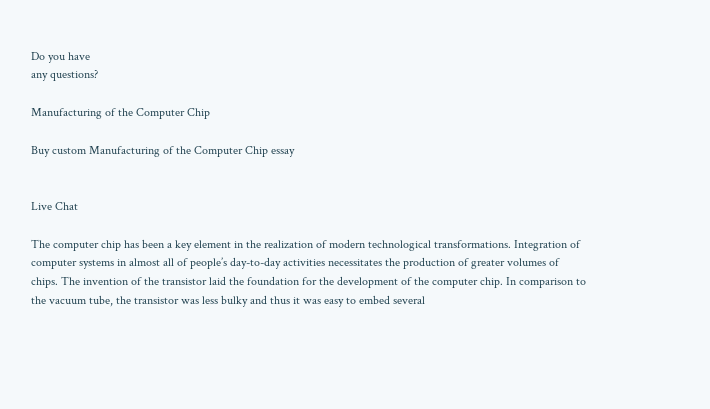Do you have
any questions?

Manufacturing of the Computer Chip

Buy custom Manufacturing of the Computer Chip essay


Live Chat

The computer chip has been a key element in the realization of modern technological transformations. Integration of computer systems in almost all of people’s day-to-day activities necessitates the production of greater volumes of chips. The invention of the transistor laid the foundation for the development of the computer chip. In comparison to the vacuum tube, the transistor was less bulky and thus it was easy to embed several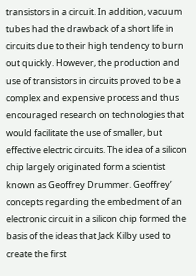transistors in a circuit. In addition, vacuum tubes had the drawback of a short life in circuits due to their high tendency to burn out quickly. However, the production and use of transistors in circuits proved to be a complex and expensive process and thus encouraged research on technologies that would facilitate the use of smaller, but effective electric circuits. The idea of a silicon chip largely originated form a scientist known as Geoffrey Drummer. Geoffrey’ concepts regarding the embedment of an electronic circuit in a silicon chip formed the basis of the ideas that Jack Kilby used to create the first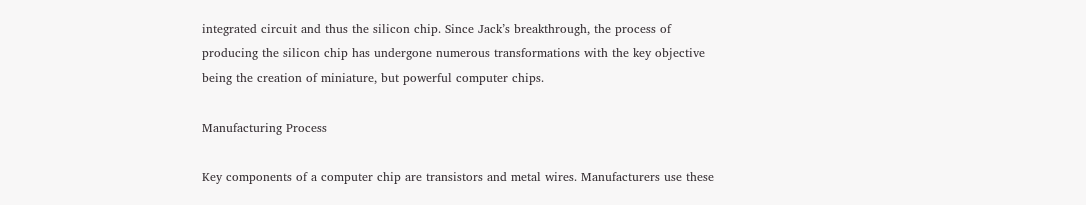integrated circuit and thus the silicon chip. Since Jack’s breakthrough, the process of producing the silicon chip has undergone numerous transformations with the key objective being the creation of miniature, but powerful computer chips.

Manufacturing Process

Key components of a computer chip are transistors and metal wires. Manufacturers use these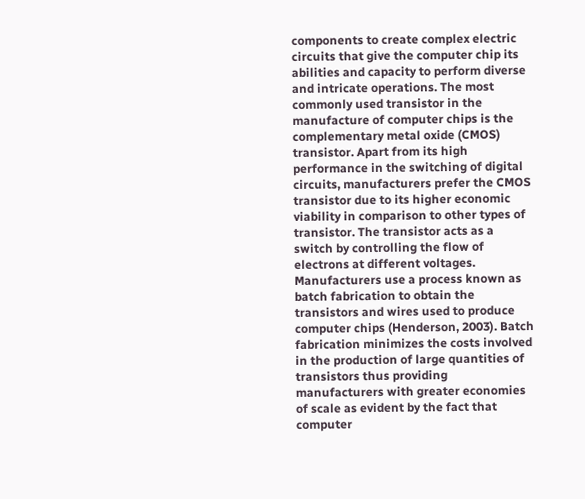components to create complex electric circuits that give the computer chip its abilities and capacity to perform diverse and intricate operations. The most commonly used transistor in the manufacture of computer chips is the complementary metal oxide (CMOS) transistor. Apart from its high performance in the switching of digital circuits, manufacturers prefer the CMOS transistor due to its higher economic viability in comparison to other types of transistor. The transistor acts as a switch by controlling the flow of electrons at different voltages. Manufacturers use a process known as batch fabrication to obtain the transistors and wires used to produce computer chips (Henderson, 2003). Batch fabrication minimizes the costs involved in the production of large quantities of transistors thus providing manufacturers with greater economies of scale as evident by the fact that computer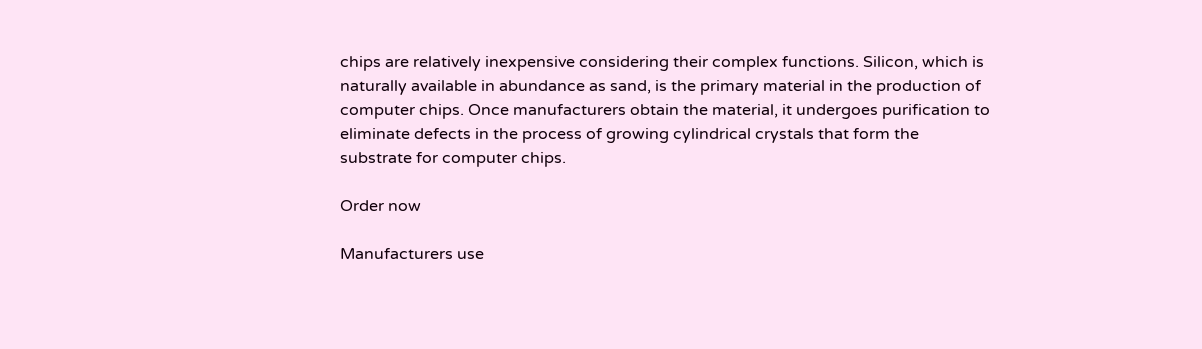chips are relatively inexpensive considering their complex functions. Silicon, which is naturally available in abundance as sand, is the primary material in the production of computer chips. Once manufacturers obtain the material, it undergoes purification to eliminate defects in the process of growing cylindrical crystals that form the substrate for computer chips.

Order now

Manufacturers use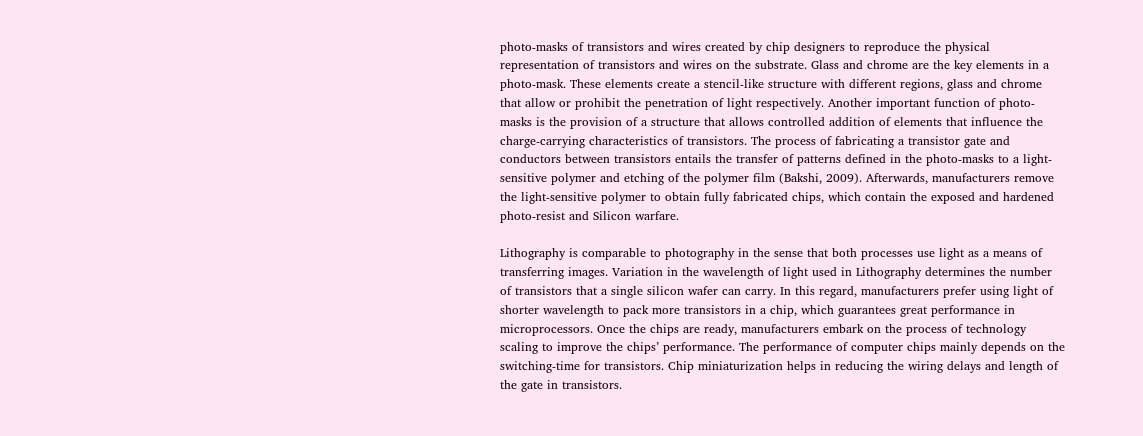photo-masks of transistors and wires created by chip designers to reproduce the physical representation of transistors and wires on the substrate. Glass and chrome are the key elements in a photo-mask. These elements create a stencil-like structure with different regions, glass and chrome that allow or prohibit the penetration of light respectively. Another important function of photo-masks is the provision of a structure that allows controlled addition of elements that influence the charge-carrying characteristics of transistors. The process of fabricating a transistor gate and conductors between transistors entails the transfer of patterns defined in the photo-masks to a light-sensitive polymer and etching of the polymer film (Bakshi, 2009). Afterwards, manufacturers remove the light-sensitive polymer to obtain fully fabricated chips, which contain the exposed and hardened photo-resist and Silicon warfare.

Lithography is comparable to photography in the sense that both processes use light as a means of transferring images. Variation in the wavelength of light used in Lithography determines the number of transistors that a single silicon wafer can carry. In this regard, manufacturers prefer using light of shorter wavelength to pack more transistors in a chip, which guarantees great performance in microprocessors. Once the chips are ready, manufacturers embark on the process of technology scaling to improve the chips’ performance. The performance of computer chips mainly depends on the switching-time for transistors. Chip miniaturization helps in reducing the wiring delays and length of the gate in transistors.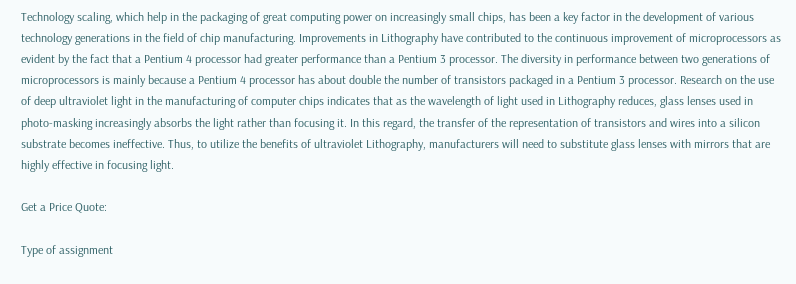Technology scaling, which help in the packaging of great computing power on increasingly small chips, has been a key factor in the development of various technology generations in the field of chip manufacturing. Improvements in Lithography have contributed to the continuous improvement of microprocessors as evident by the fact that a Pentium 4 processor had greater performance than a Pentium 3 processor. The diversity in performance between two generations of microprocessors is mainly because a Pentium 4 processor has about double the number of transistors packaged in a Pentium 3 processor. Research on the use of deep ultraviolet light in the manufacturing of computer chips indicates that as the wavelength of light used in Lithography reduces, glass lenses used in photo-masking increasingly absorbs the light rather than focusing it. In this regard, the transfer of the representation of transistors and wires into a silicon substrate becomes ineffective. Thus, to utilize the benefits of ultraviolet Lithography, manufacturers will need to substitute glass lenses with mirrors that are highly effective in focusing light.

Get a Price Quote:

Type of assignment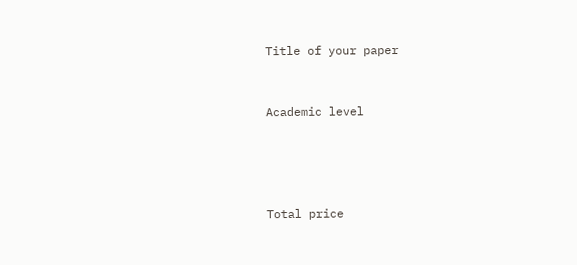Title of your paper


Academic level




Total price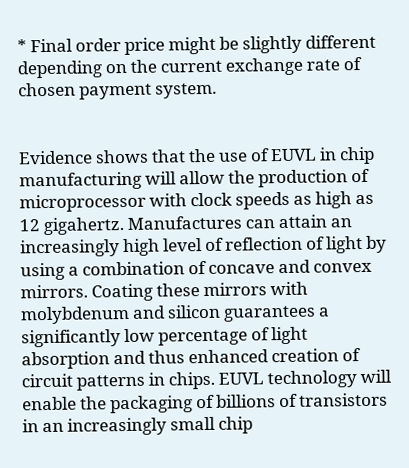* Final order price might be slightly different depending on the current exchange rate of chosen payment system.


Evidence shows that the use of EUVL in chip manufacturing will allow the production of microprocessor with clock speeds as high as 12 gigahertz. Manufactures can attain an increasingly high level of reflection of light by using a combination of concave and convex mirrors. Coating these mirrors with molybdenum and silicon guarantees a significantly low percentage of light absorption and thus enhanced creation of circuit patterns in chips. EUVL technology will enable the packaging of billions of transistors in an increasingly small chip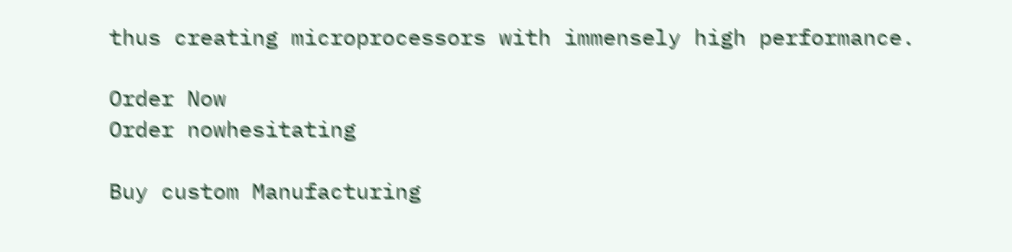thus creating microprocessors with immensely high performance.

Order Now
Order nowhesitating

Buy custom Manufacturing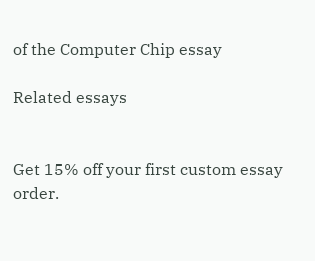of the Computer Chip essay

Related essays


Get 15% off your first custom essay order.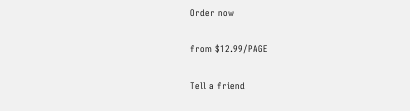Order now

from $12.99/PAGE

Tell a friend